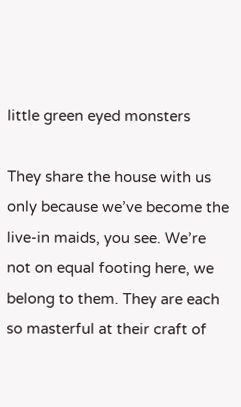little green eyed monsters

They share the house with us only because we’ve become the live-in maids, you see. We’re not on equal footing here, we belong to them. They are each so masterful at their craft of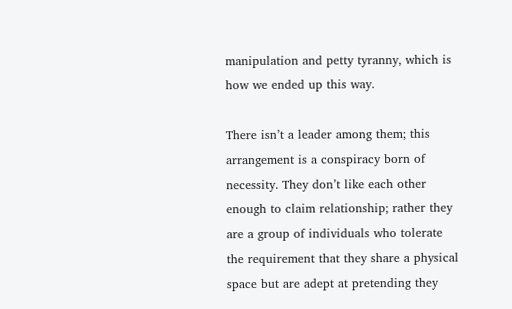manipulation and petty tyranny, which is how we ended up this way.

There isn’t a leader among them; this arrangement is a conspiracy born of necessity. They don’t like each other enough to claim relationship; rather they are a group of individuals who tolerate the requirement that they share a physical space but are adept at pretending they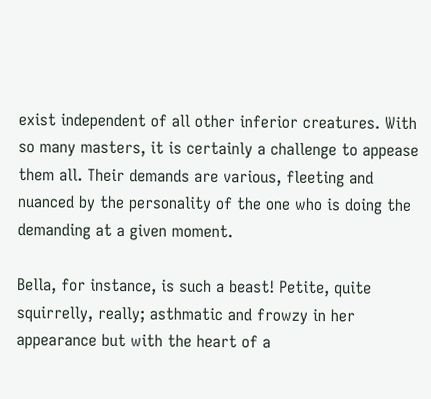exist independent of all other inferior creatures. With so many masters, it is certainly a challenge to appease them all. Their demands are various, fleeting and nuanced by the personality of the one who is doing the demanding at a given moment.

Bella, for instance, is such a beast! Petite, quite squirrelly, really; asthmatic and frowzy in her appearance but with the heart of a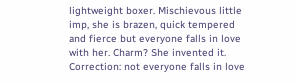lightweight boxer. Mischievous little imp, she is brazen, quick tempered and fierce but everyone falls in love with her. Charm? She invented it. Correction: not everyone falls in love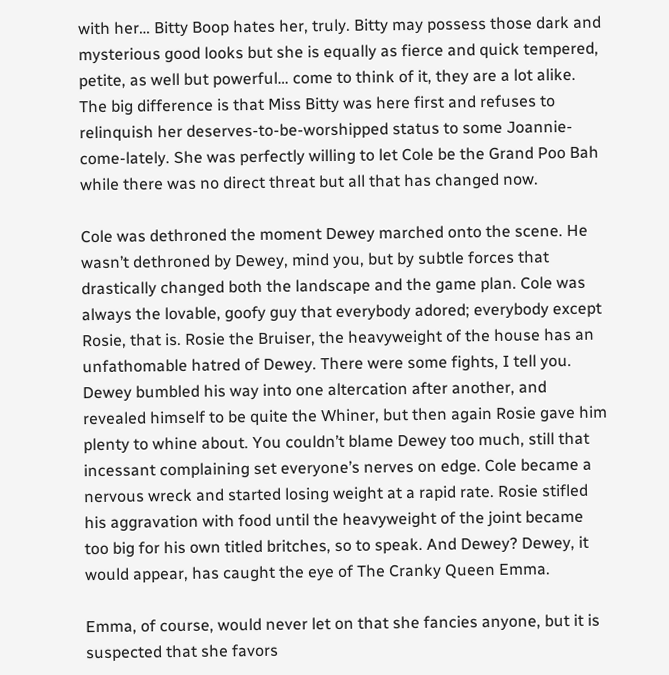with her… Bitty Boop hates her, truly. Bitty may possess those dark and mysterious good looks but she is equally as fierce and quick tempered, petite, as well but powerful… come to think of it, they are a lot alike. The big difference is that Miss Bitty was here first and refuses to relinquish her deserves-to-be-worshipped status to some Joannie-come-lately. She was perfectly willing to let Cole be the Grand Poo Bah while there was no direct threat but all that has changed now.

Cole was dethroned the moment Dewey marched onto the scene. He wasn’t dethroned by Dewey, mind you, but by subtle forces that drastically changed both the landscape and the game plan. Cole was always the lovable, goofy guy that everybody adored; everybody except Rosie, that is. Rosie the Bruiser, the heavyweight of the house has an unfathomable hatred of Dewey. There were some fights, I tell you. Dewey bumbled his way into one altercation after another, and revealed himself to be quite the Whiner, but then again Rosie gave him plenty to whine about. You couldn’t blame Dewey too much, still that incessant complaining set everyone’s nerves on edge. Cole became a nervous wreck and started losing weight at a rapid rate. Rosie stifled his aggravation with food until the heavyweight of the joint became too big for his own titled britches, so to speak. And Dewey? Dewey, it would appear, has caught the eye of The Cranky Queen Emma.

Emma, of course, would never let on that she fancies anyone, but it is suspected that she favors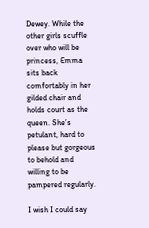Dewey. While the other girls scuffle over who will be princess, Emma sits back comfortably in her gilded chair and holds court as the queen. She’s petulant, hard to please but gorgeous to behold and willing to be pampered regularly.

I wish I could say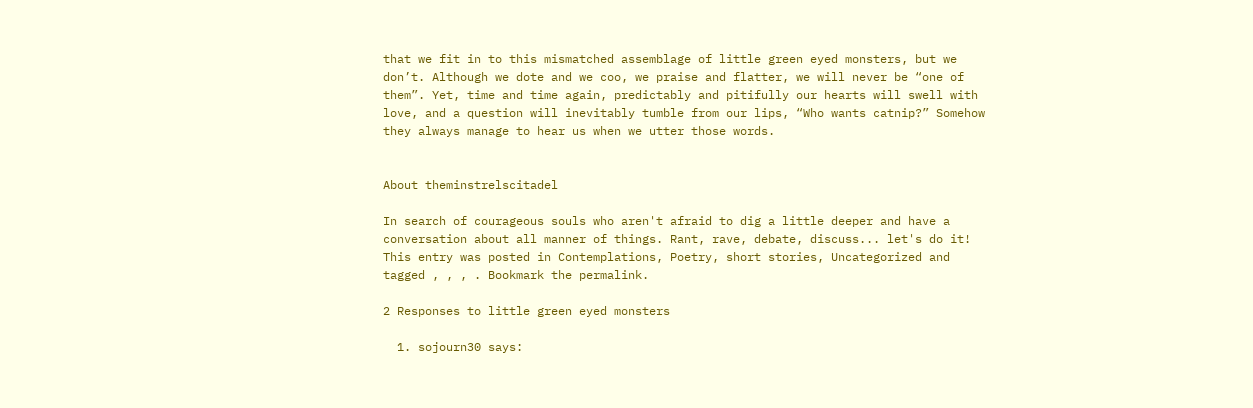that we fit in to this mismatched assemblage of little green eyed monsters, but we don’t. Although we dote and we coo, we praise and flatter, we will never be “one of them”. Yet, time and time again, predictably and pitifully our hearts will swell with love, and a question will inevitably tumble from our lips, “Who wants catnip?” Somehow they always manage to hear us when we utter those words.


About theminstrelscitadel

In search of courageous souls who aren't afraid to dig a little deeper and have a conversation about all manner of things. Rant, rave, debate, discuss... let's do it!
This entry was posted in Contemplations, Poetry, short stories, Uncategorized and tagged , , , . Bookmark the permalink.

2 Responses to little green eyed monsters

  1. sojourn30 says: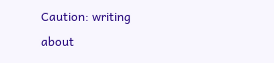Caution: writing about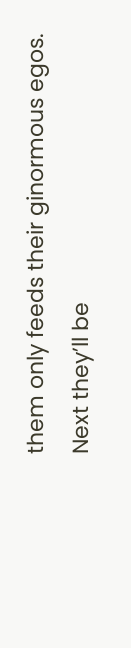them only feeds their ginormous egos. Next they’ll be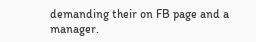demanding their on FB page and a manager.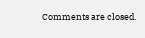Comments are closed.